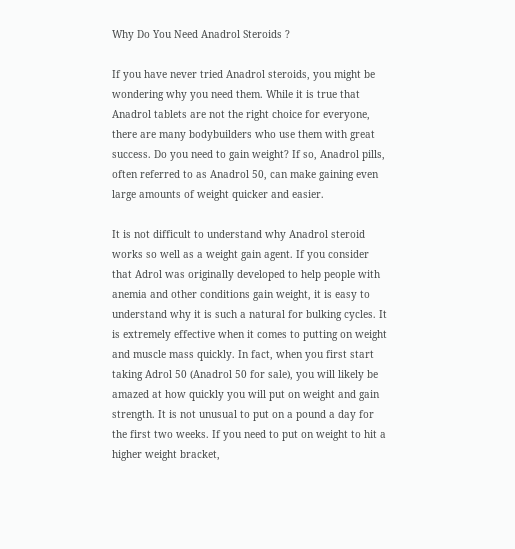Why Do You Need Anadrol Steroids ?

If you have never tried Anadrol steroids, you might be wondering why you need them. While it is true that Anadrol tablets are not the right choice for everyone, there are many bodybuilders who use them with great success. Do you need to gain weight? If so, Anadrol pills, often referred to as Anadrol 50, can make gaining even large amounts of weight quicker and easier.

It is not difficult to understand why Anadrol steroid works so well as a weight gain agent. If you consider that Adrol was originally developed to help people with anemia and other conditions gain weight, it is easy to understand why it is such a natural for bulking cycles. It is extremely effective when it comes to putting on weight and muscle mass quickly. In fact, when you first start taking Adrol 50 (Anadrol 50 for sale), you will likely be amazed at how quickly you will put on weight and gain strength. It is not unusual to put on a pound a day for the first two weeks. If you need to put on weight to hit a higher weight bracket,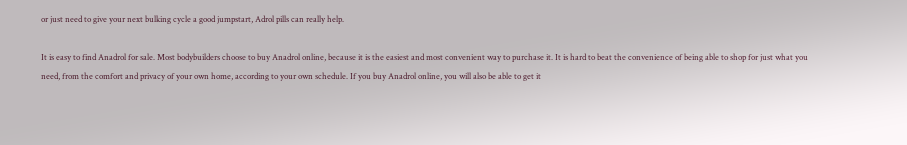or just need to give your next bulking cycle a good jumpstart, Adrol pills can really help.

It is easy to find Anadrol for sale. Most bodybuilders choose to buy Anadrol online, because it is the easiest and most convenient way to purchase it. It is hard to beat the convenience of being able to shop for just what you need, from the comfort and privacy of your own home, according to your own schedule. If you buy Anadrol online, you will also be able to get it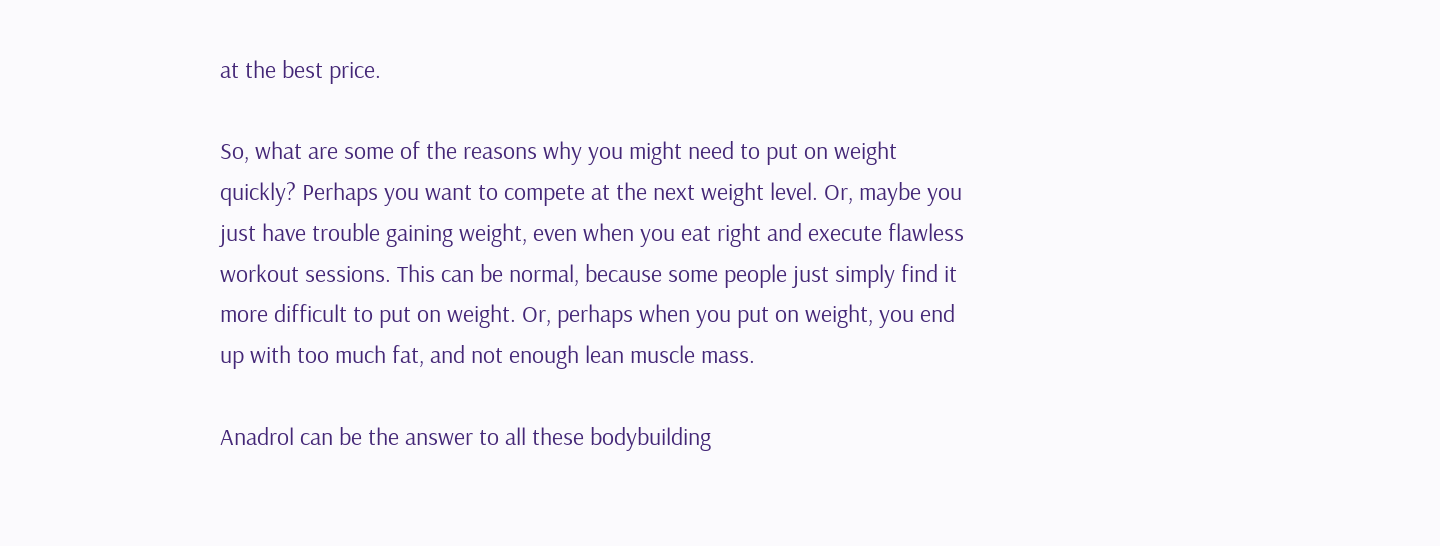at the best price.

So, what are some of the reasons why you might need to put on weight quickly? Perhaps you want to compete at the next weight level. Or, maybe you just have trouble gaining weight, even when you eat right and execute flawless workout sessions. This can be normal, because some people just simply find it more difficult to put on weight. Or, perhaps when you put on weight, you end up with too much fat, and not enough lean muscle mass.

Anadrol can be the answer to all these bodybuilding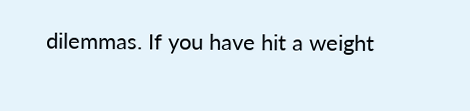dilemmas. If you have hit a weight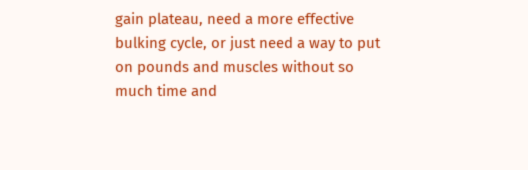gain plateau, need a more effective bulking cycle, or just need a way to put on pounds and muscles without so much time and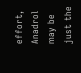effort, Anadrol may be just the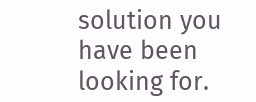solution you have been looking for.